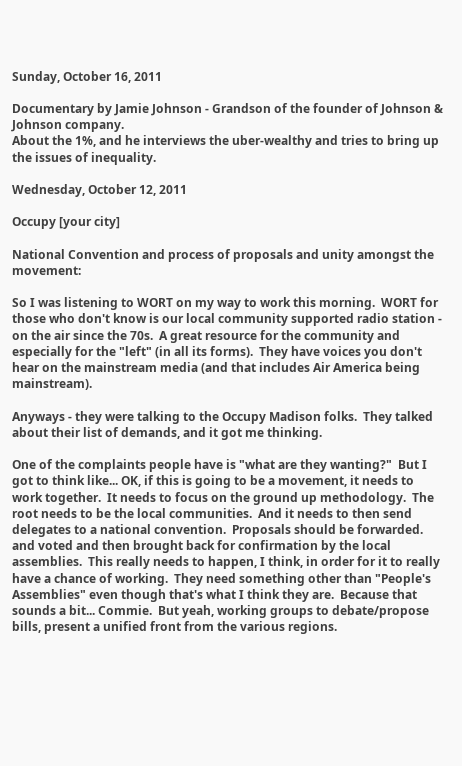Sunday, October 16, 2011

Documentary by Jamie Johnson - Grandson of the founder of Johnson & Johnson company.
About the 1%, and he interviews the uber-wealthy and tries to bring up the issues of inequality.

Wednesday, October 12, 2011

Occupy [your city]

National Convention and process of proposals and unity amongst the movement:

So I was listening to WORT on my way to work this morning.  WORT for those who don't know is our local community supported radio station - on the air since the 70s.  A great resource for the community and especially for the "left" (in all its forms).  They have voices you don't hear on the mainstream media (and that includes Air America being mainstream).

Anyways - they were talking to the Occupy Madison folks.  They talked about their list of demands, and it got me thinking.

One of the complaints people have is "what are they wanting?"  But I got to think like... OK, if this is going to be a movement, it needs to work together.  It needs to focus on the ground up methodology.  The root needs to be the local communities.  And it needs to then send delegates to a national convention.  Proposals should be forwarded. and voted and then brought back for confirmation by the local assemblies.  This really needs to happen, I think, in order for it to really have a chance of working.  They need something other than "People's Assemblies" even though that's what I think they are.  Because that sounds a bit... Commie.  But yeah, working groups to debate/propose bills, present a unified front from the various regions.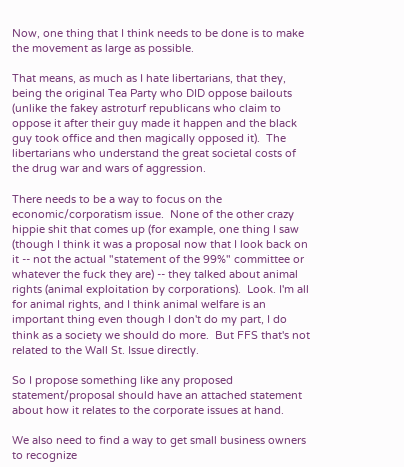Now, one thing that I think needs to be done is to make the movement as large as possible.

That means, as much as I hate libertarians, that they, being the original Tea Party who DID oppose bailouts (unlike the fakey astroturf republicans who claim to oppose it after their guy made it happen and the black guy took office and then magically opposed it).  The libertarians who understand the great societal costs of the drug war and wars of aggression.

There needs to be a way to focus on the economic/corporatism issue.  None of the other crazy hippie shit that comes up (for example, one thing I saw (though I think it was a proposal now that I look back on it -- not the actual "statement of the 99%" committee or whatever the fuck they are) -- they talked about animal rights (animal exploitation by corporations).  Look. I'm all for animal rights, and I think animal welfare is an important thing even though I don't do my part, I do think as a society we should do more.  But FFS that's not related to the Wall St. Issue directly.

So I propose something like any proposed statement/proposal should have an attached statement about how it relates to the corporate issues at hand.

We also need to find a way to get small business owners to recognize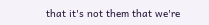that it's not them that we're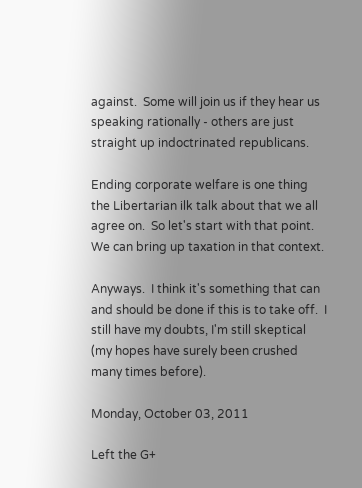against.  Some will join us if they hear us speaking rationally - others are just straight up indoctrinated republicans.

Ending corporate welfare is one thing the Libertarian ilk talk about that we all agree on.  So let's start with that point.  We can bring up taxation in that context.

Anyways.  I think it's something that can and should be done if this is to take off.  I still have my doubts, I'm still skeptical (my hopes have surely been crushed many times before).

Monday, October 03, 2011

Left the G+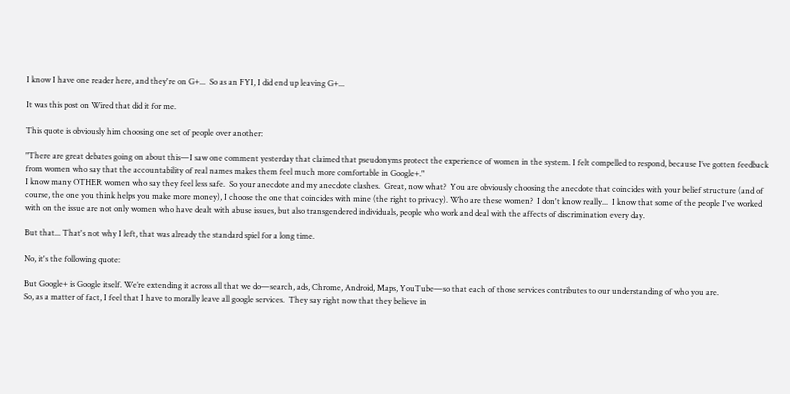I know I have one reader here, and they're on G+...  So as an FYI, I did end up leaving G+...

It was this post on Wired that did it for me.

This quote is obviously him choosing one set of people over another:

"There are great debates going on about this—I saw one comment yesterday that claimed that pseudonyms protect the experience of women in the system. I felt compelled to respond, because I’ve gotten feedback from women who say that the accountability of real names makes them feel much more comfortable in Google+."
I know many OTHER women who say they feel less safe.  So your anecdote and my anecdote clashes.  Great, now what?  You are obviously choosing the anecdote that coincides with your belief structure (and of course, the one you think helps you make more money), I choose the one that coincides with mine (the right to privacy). Who are these women?  I don't know really...  I know that some of the people I've worked with on the issue are not only women who have dealt with abuse issues, but also transgendered individuals, people who work and deal with the affects of discrimination every day.

But that... That's not why I left, that was already the standard spiel for a long time.

No, it's the following quote:

But Google+ is Google itself. We’re extending it across all that we do—search, ads, Chrome, Android, Maps, YouTube—so that each of those services contributes to our understanding of who you are.
So, as a matter of fact, I feel that I have to morally leave all google services.  They say right now that they believe in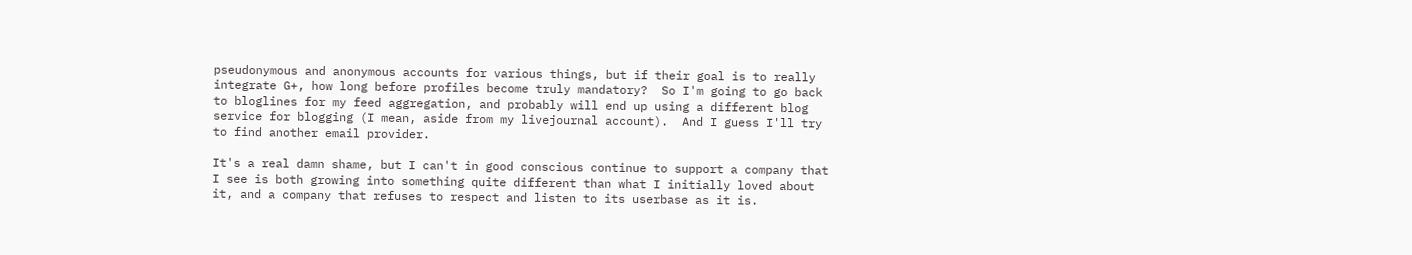pseudonymous and anonymous accounts for various things, but if their goal is to really integrate G+, how long before profiles become truly mandatory?  So I'm going to go back to bloglines for my feed aggregation, and probably will end up using a different blog service for blogging (I mean, aside from my livejournal account).  And I guess I'll try to find another email provider.

It's a real damn shame, but I can't in good conscious continue to support a company that I see is both growing into something quite different than what I initially loved about it, and a company that refuses to respect and listen to its userbase as it is.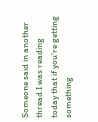Someone said in another thread I was reading today that if you're getting something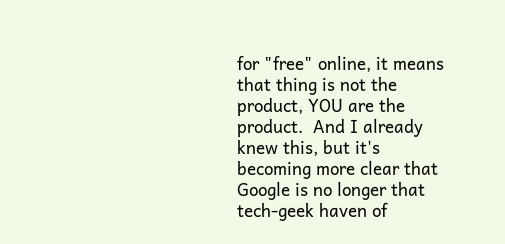for "free" online, it means that thing is not the product, YOU are the product.  And I already knew this, but it's becoming more clear that Google is no longer that tech-geek haven of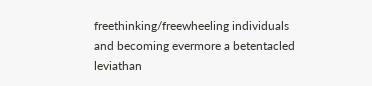freethinking/freewheeling individuals and becoming evermore a betentacled leviathan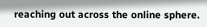reaching out across the online sphere.